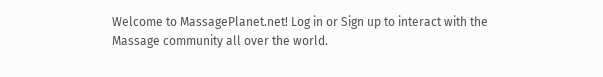Welcome to MassagePlanet.net! Log in or Sign up to interact with the Massage community all over the world.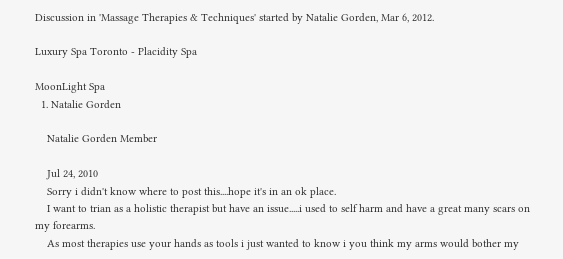Discussion in 'Massage Therapies & Techniques' started by Natalie Gorden, Mar 6, 2012.

Luxury Spa Toronto - Placidity Spa

MoonLight Spa
  1. Natalie Gorden

    Natalie Gorden Member

    Jul 24, 2010
    Sorry i didn't know where to post this....hope it's in an ok place.
    I want to trian as a holistic therapist but have an issue.....i used to self harm and have a great many scars on my forearms.
    As most therapies use your hands as tools i just wanted to know i you think my arms would bother my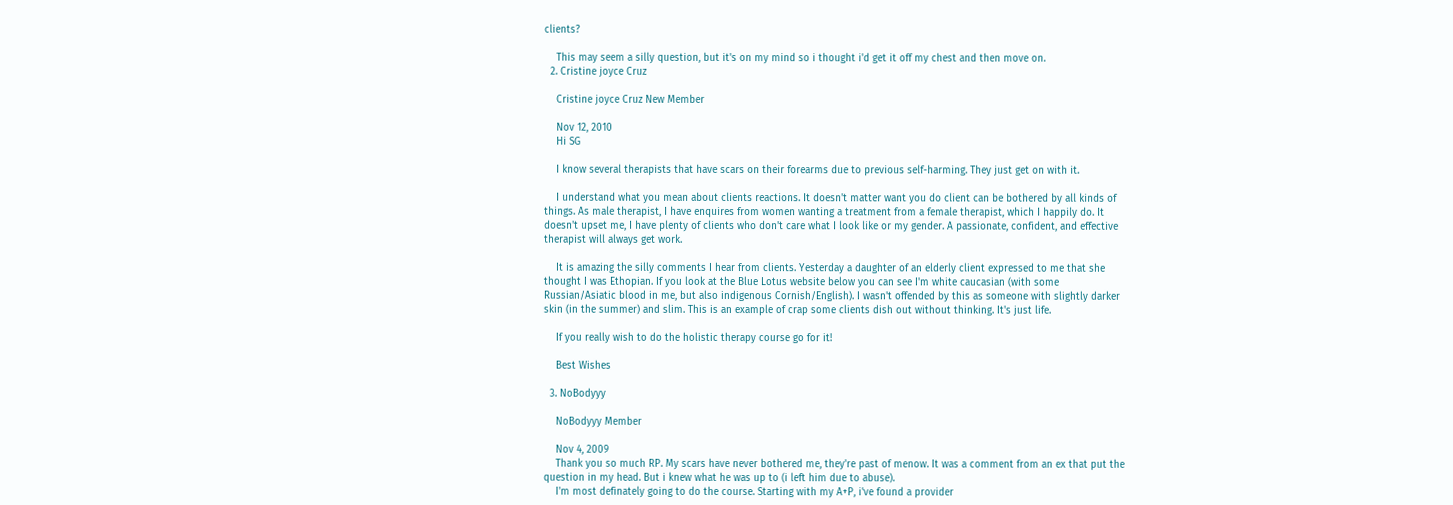clients?

    This may seem a silly question, but it's on my mind so i thought i'd get it off my chest and then move on.
  2. Cristine joyce Cruz

    Cristine joyce Cruz New Member

    Nov 12, 2010
    Hi SG

    I know several therapists that have scars on their forearms due to previous self-harming. They just get on with it.

    I understand what you mean about clients reactions. It doesn't matter want you do client can be bothered by all kinds of things. As male therapist, I have enquires from women wanting a treatment from a female therapist, which I happily do. It doesn't upset me, I have plenty of clients who don't care what I look like or my gender. A passionate, confident, and effective therapist will always get work.

    It is amazing the silly comments I hear from clients. Yesterday a daughter of an elderly client expressed to me that she thought I was Ethopian. If you look at the Blue Lotus website below you can see I'm white caucasian (with some Russian/Asiatic blood in me, but also indigenous Cornish/English). I wasn't offended by this as someone with slightly darker skin (in the summer) and slim. This is an example of crap some clients dish out without thinking. It's just life.

    If you really wish to do the holistic therapy course go for it!

    Best Wishes

  3. NoBodyyy

    NoBodyyy Member

    Nov 4, 2009
    Thank you so much RP. My scars have never bothered me, they're past of menow. It was a comment from an ex that put the question in my head. But i knew what he was up to (i left him due to abuse).
    I'm most definately going to do the course. Starting with my A+P, i've found a provider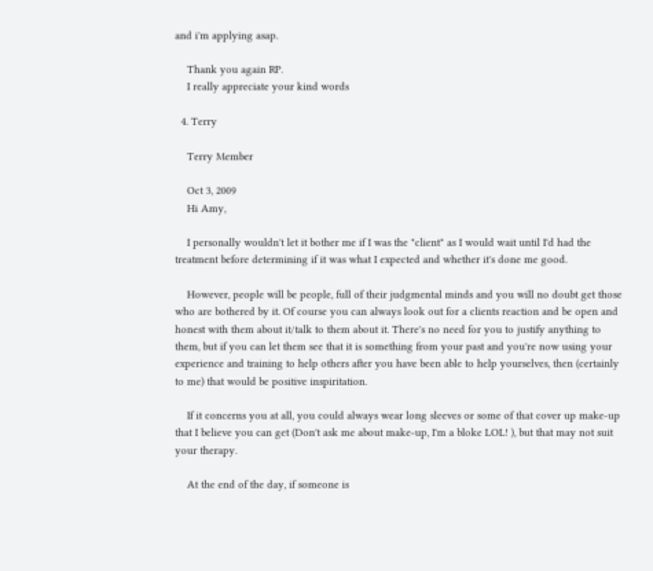and i'm applying asap.

    Thank you again RP.
    I really appreciate your kind words

  4. Terry

    Terry Member

    Oct 3, 2009
    Hi Amy,

    I personally wouldn't let it bother me if I was the "client" as I would wait until I'd had the treatment before determining if it was what I expected and whether it's done me good.

    However, people will be people, full of their judgmental minds and you will no doubt get those who are bothered by it. Of course you can always look out for a clients reaction and be open and honest with them about it/talk to them about it. There's no need for you to justify anything to them, but if you can let them see that it is something from your past and you're now using your experience and training to help others after you have been able to help yourselves, then (certainly to me) that would be positive inspiritation.

    If it concerns you at all, you could always wear long sleeves or some of that cover up make-up that I believe you can get (Don't ask me about make-up, I'm a bloke LOL! ), but that may not suit your therapy.

    At the end of the day, if someone is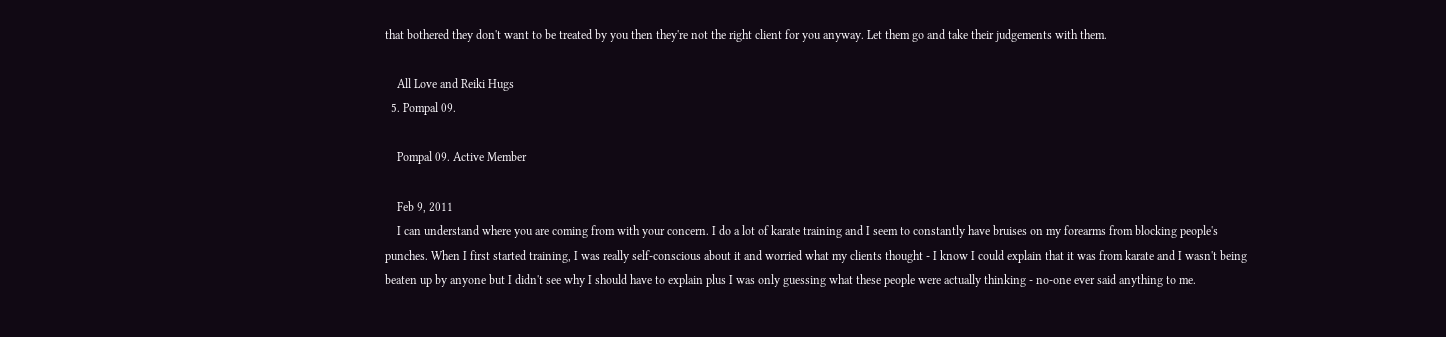that bothered they don't want to be treated by you then they're not the right client for you anyway. Let them go and take their judgements with them.

    All Love and Reiki Hugs
  5. Pompal 09.

    Pompal 09. Active Member

    Feb 9, 2011
    I can understand where you are coming from with your concern. I do a lot of karate training and I seem to constantly have bruises on my forearms from blocking people's punches. When I first started training, I was really self-conscious about it and worried what my clients thought - I know I could explain that it was from karate and I wasn't being beaten up by anyone but I didn't see why I should have to explain plus I was only guessing what these people were actually thinking - no-one ever said anything to me.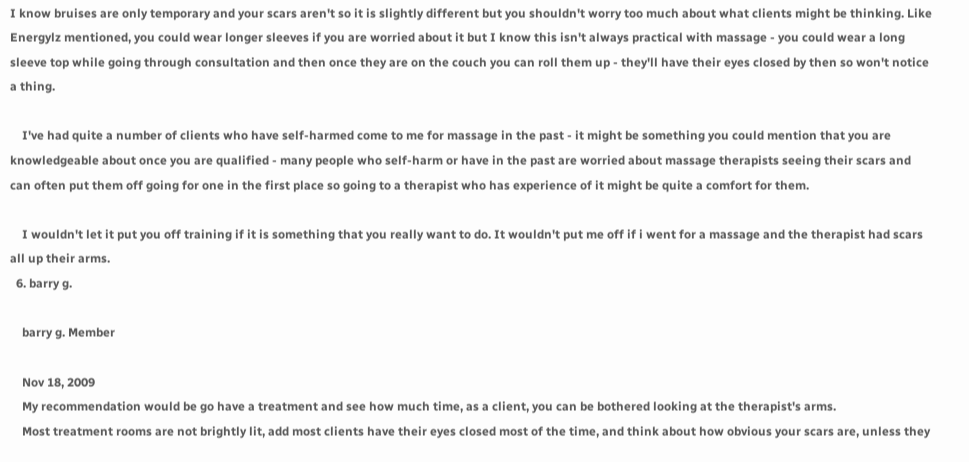I know bruises are only temporary and your scars aren't so it is slightly different but you shouldn't worry too much about what clients might be thinking. Like Energylz mentioned, you could wear longer sleeves if you are worried about it but I know this isn't always practical with massage - you could wear a long sleeve top while going through consultation and then once they are on the couch you can roll them up - they'll have their eyes closed by then so won't notice a thing.

    I've had quite a number of clients who have self-harmed come to me for massage in the past - it might be something you could mention that you are knowledgeable about once you are qualified - many people who self-harm or have in the past are worried about massage therapists seeing their scars and can often put them off going for one in the first place so going to a therapist who has experience of it might be quite a comfort for them.

    I wouldn't let it put you off training if it is something that you really want to do. It wouldn't put me off if i went for a massage and the therapist had scars all up their arms.
  6. barry g.

    barry g. Member

    Nov 18, 2009
    My recommendation would be go have a treatment and see how much time, as a client, you can be bothered looking at the therapist's arms.
    Most treatment rooms are not brightly lit, add most clients have their eyes closed most of the time, and think about how obvious your scars are, unless they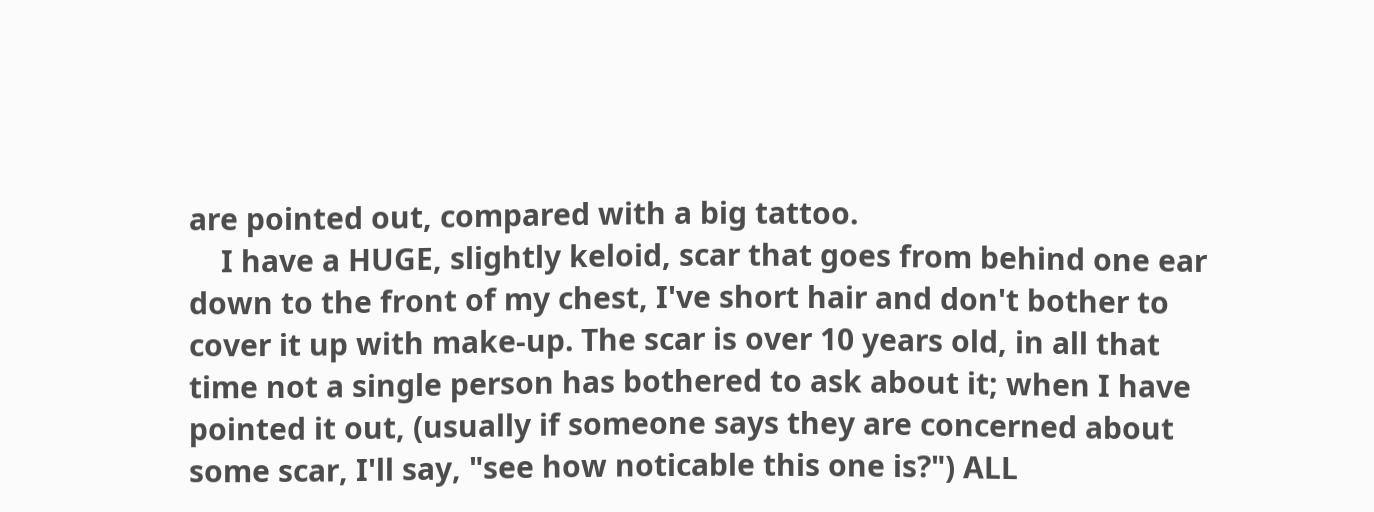are pointed out, compared with a big tattoo.
    I have a HUGE, slightly keloid, scar that goes from behind one ear down to the front of my chest, I've short hair and don't bother to cover it up with make-up. The scar is over 10 years old, in all that time not a single person has bothered to ask about it; when I have pointed it out, (usually if someone says they are concerned about some scar, I'll say, "see how noticable this one is?") ALL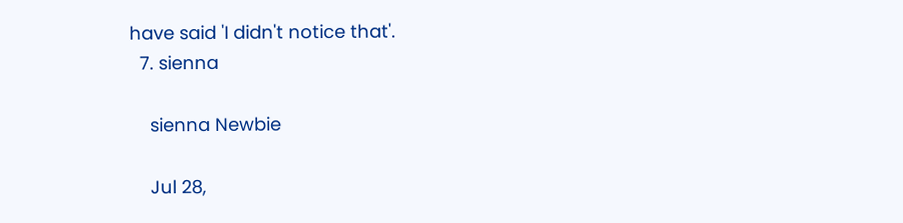have said 'I didn't notice that'.
  7. sienna

    sienna Newbie

    Jul 28,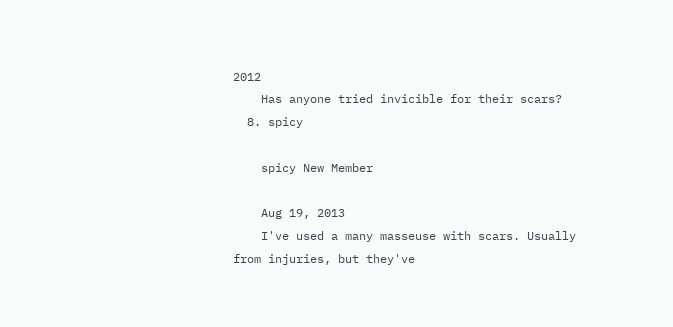2012
    Has anyone tried invicible for their scars?
  8. spicy

    spicy New Member

    Aug 19, 2013
    I've used a many masseuse with scars. Usually from injuries, but they've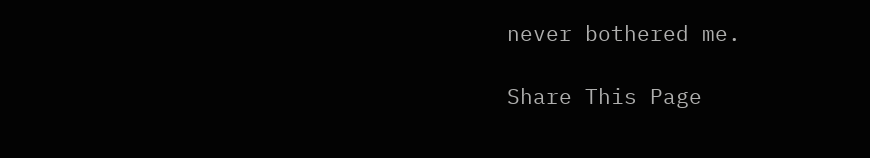never bothered me.

Share This Page